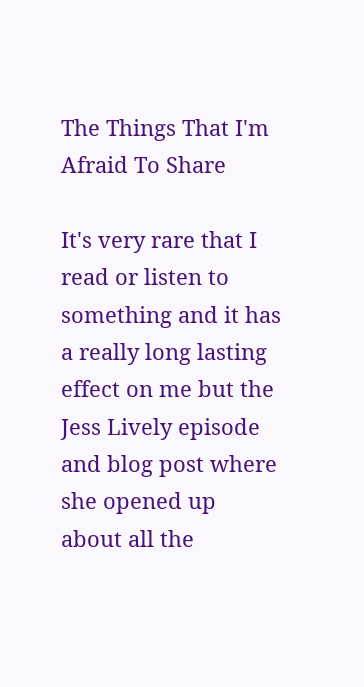The Things That I'm Afraid To Share

It's very rare that I read or listen to something and it has a really long lasting effect on me but the Jess Lively episode and blog post where she opened up about all the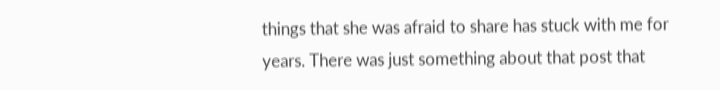things that she was afraid to share has stuck with me for years. There was just something about that post that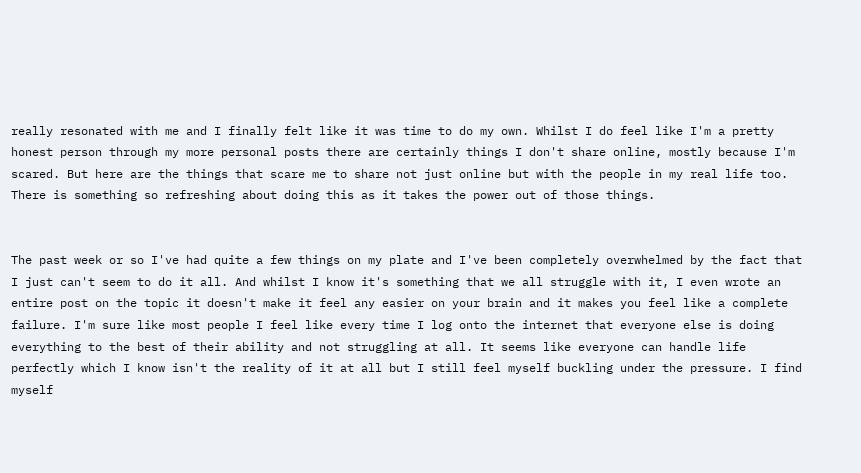really resonated with me and I finally felt like it was time to do my own. Whilst I do feel like I'm a pretty honest person through my more personal posts there are certainly things I don't share online, mostly because I'm scared. But here are the things that scare me to share not just online but with the people in my real life too. There is something so refreshing about doing this as it takes the power out of those things.


The past week or so I've had quite a few things on my plate and I've been completely overwhelmed by the fact that I just can't seem to do it all. And whilst I know it's something that we all struggle with it, I even wrote an entire post on the topic it doesn't make it feel any easier on your brain and it makes you feel like a complete failure. I'm sure like most people I feel like every time I log onto the internet that everyone else is doing everything to the best of their ability and not struggling at all. It seems like everyone can handle life perfectly which I know isn't the reality of it at all but I still feel myself buckling under the pressure. I find myself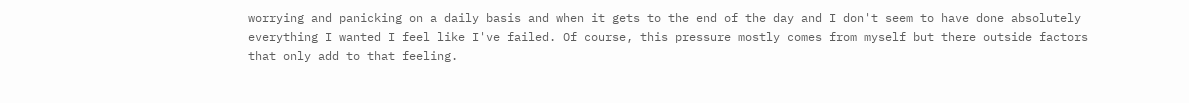worrying and panicking on a daily basis and when it gets to the end of the day and I don't seem to have done absolutely everything I wanted I feel like I've failed. Of course, this pressure mostly comes from myself but there outside factors that only add to that feeling.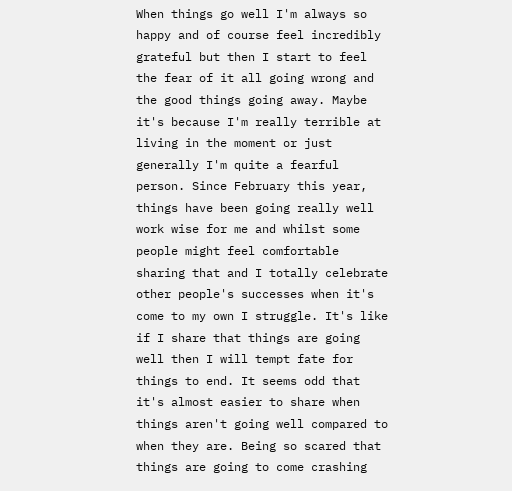When things go well I'm always so happy and of course feel incredibly grateful but then I start to feel the fear of it all going wrong and the good things going away. Maybe it's because I'm really terrible at living in the moment or just generally I'm quite a fearful person. Since February this year, things have been going really well work wise for me and whilst some people might feel comfortable sharing that and I totally celebrate other people's successes when it's come to my own I struggle. It's like if I share that things are going well then I will tempt fate for things to end. It seems odd that it's almost easier to share when things aren't going well compared to when they are. Being so scared that things are going to come crashing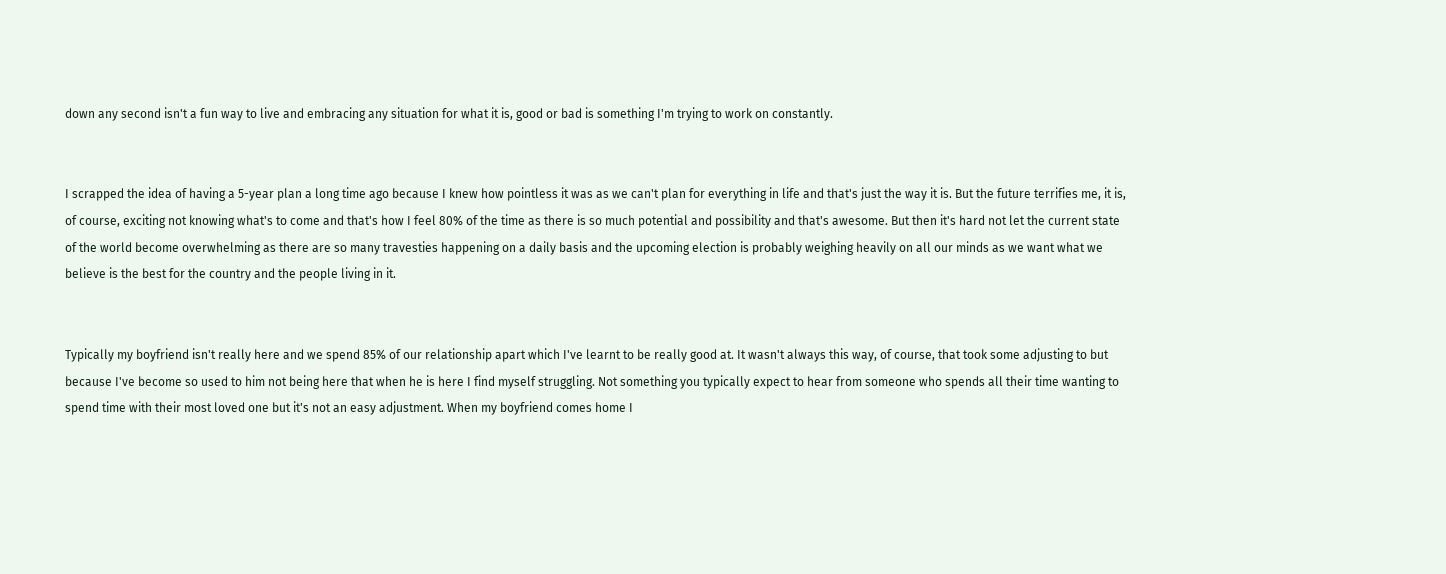down any second isn't a fun way to live and embracing any situation for what it is, good or bad is something I'm trying to work on constantly.


I scrapped the idea of having a 5-year plan a long time ago because I knew how pointless it was as we can't plan for everything in life and that's just the way it is. But the future terrifies me, it is, of course, exciting not knowing what's to come and that's how I feel 80% of the time as there is so much potential and possibility and that's awesome. But then it's hard not let the current state of the world become overwhelming as there are so many travesties happening on a daily basis and the upcoming election is probably weighing heavily on all our minds as we want what we believe is the best for the country and the people living in it.


Typically my boyfriend isn't really here and we spend 85% of our relationship apart which I've learnt to be really good at. It wasn't always this way, of course, that took some adjusting to but because I've become so used to him not being here that when he is here I find myself struggling. Not something you typically expect to hear from someone who spends all their time wanting to spend time with their most loved one but it's not an easy adjustment. When my boyfriend comes home I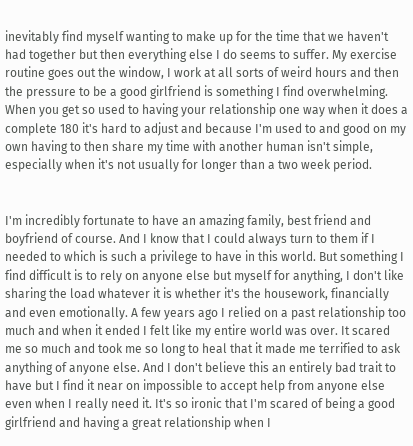inevitably find myself wanting to make up for the time that we haven't had together but then everything else I do seems to suffer. My exercise routine goes out the window, I work at all sorts of weird hours and then the pressure to be a good girlfriend is something I find overwhelming. When you get so used to having your relationship one way when it does a complete 180 it's hard to adjust and because I'm used to and good on my own having to then share my time with another human isn't simple, especially when it's not usually for longer than a two week period.


I'm incredibly fortunate to have an amazing family, best friend and boyfriend of course. And I know that I could always turn to them if I needed to which is such a privilege to have in this world. But something I find difficult is to rely on anyone else but myself for anything, I don't like sharing the load whatever it is whether it's the housework, financially and even emotionally. A few years ago I relied on a past relationship too much and when it ended I felt like my entire world was over. It scared me so much and took me so long to heal that it made me terrified to ask anything of anyone else. And I don't believe this an entirely bad trait to have but I find it near on impossible to accept help from anyone else even when I really need it. It's so ironic that I'm scared of being a good girlfriend and having a great relationship when I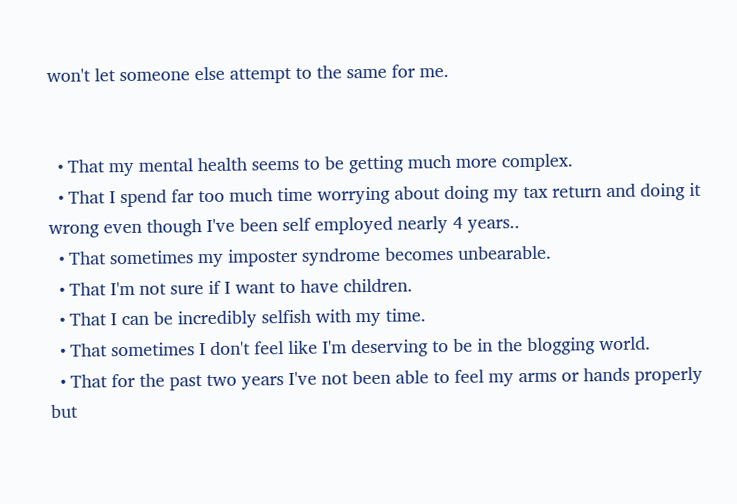won't let someone else attempt to the same for me.


  • That my mental health seems to be getting much more complex.
  • That I spend far too much time worrying about doing my tax return and doing it wrong even though I've been self employed nearly 4 years..
  • That sometimes my imposter syndrome becomes unbearable.
  • That I'm not sure if I want to have children.
  • That I can be incredibly selfish with my time.
  • That sometimes I don't feel like I'm deserving to be in the blogging world.
  • That for the past two years I've not been able to feel my arms or hands properly but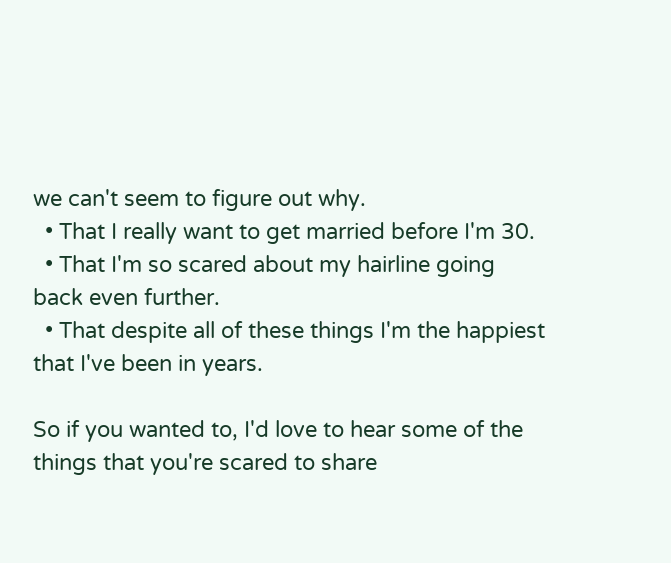we can't seem to figure out why.
  • That I really want to get married before I'm 30.
  • That I'm so scared about my hairline going back even further.
  • That despite all of these things I'm the happiest that I've been in years.

So if you wanted to, I'd love to hear some of the things that you're scared to share